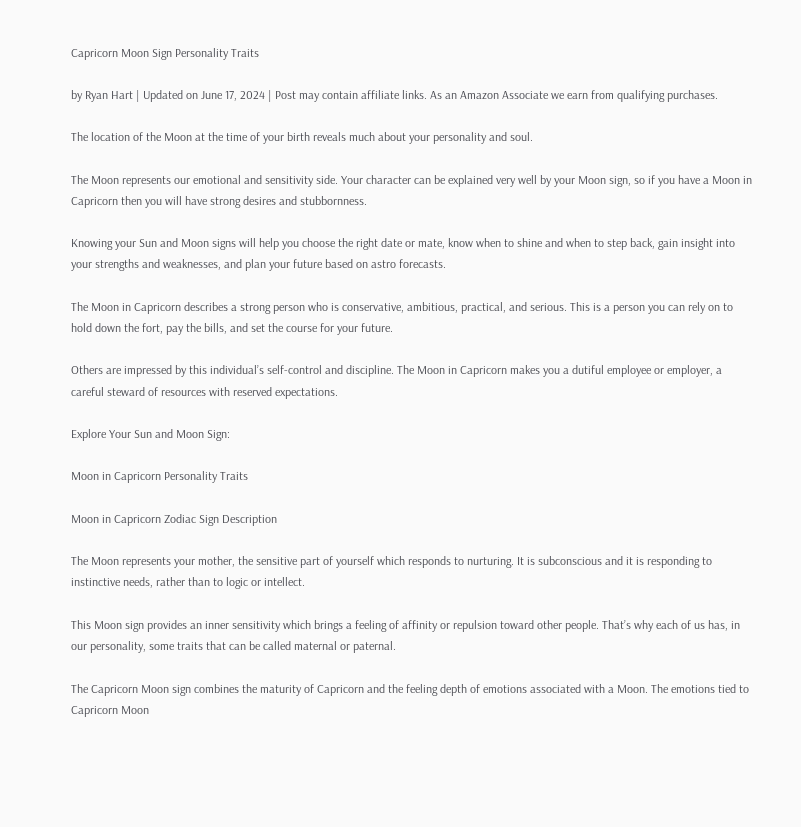Capricorn Moon Sign Personality Traits

by Ryan Hart | Updated on June 17, 2024 | Post may contain affiliate links. As an Amazon Associate we earn from qualifying purchases.

The location of the Moon at the time of your birth reveals much about your personality and soul.

The Moon represents our emotional and sensitivity side. Your character can be explained very well by your Moon sign, so if you have a Moon in Capricorn then you will have strong desires and stubbornness.

Knowing your Sun and Moon signs will help you choose the right date or mate, know when to shine and when to step back, gain insight into your strengths and weaknesses, and plan your future based on astro forecasts.

The Moon in Capricorn describes a strong person who is conservative, ambitious, practical, and serious. This is a person you can rely on to hold down the fort, pay the bills, and set the course for your future.

Others are impressed by this individual’s self-control and discipline. The Moon in Capricorn makes you a dutiful employee or employer, a careful steward of resources with reserved expectations.

Explore Your Sun and Moon Sign:

Moon in Capricorn Personality Traits

Moon in Capricorn Zodiac Sign Description

The Moon represents your mother, the sensitive part of yourself which responds to nurturing. It is subconscious and it is responding to instinctive needs, rather than to logic or intellect.

This Moon sign provides an inner sensitivity which brings a feeling of affinity or repulsion toward other people. That’s why each of us has, in our personality, some traits that can be called maternal or paternal.

The Capricorn Moon sign combines the maturity of Capricorn and the feeling depth of emotions associated with a Moon. The emotions tied to Capricorn Moon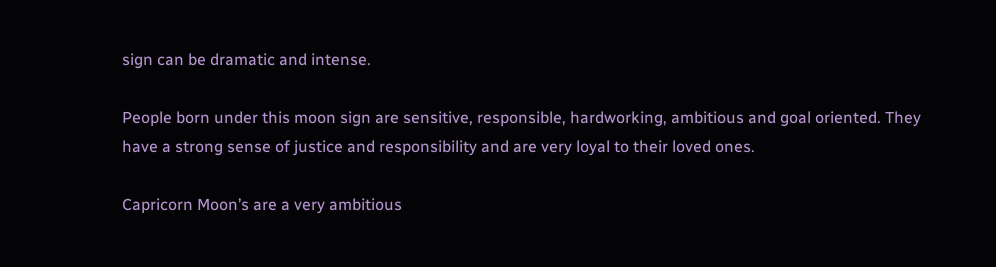sign can be dramatic and intense.

People born under this moon sign are sensitive, responsible, hardworking, ambitious and goal oriented. They have a strong sense of justice and responsibility and are very loyal to their loved ones.

Capricorn Moon’s are a very ambitious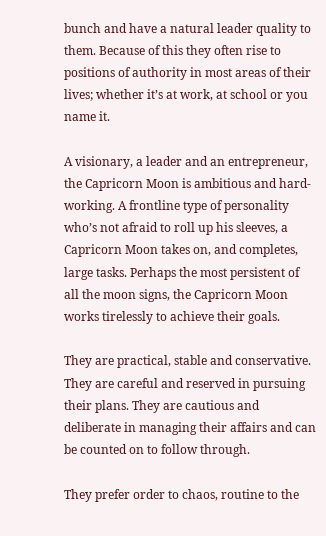bunch and have a natural leader quality to them. Because of this they often rise to positions of authority in most areas of their lives; whether it’s at work, at school or you name it.

A visionary, a leader and an entrepreneur, the Capricorn Moon is ambitious and hard-working. A frontline type of personality who’s not afraid to roll up his sleeves, a Capricorn Moon takes on, and completes, large tasks. Perhaps the most persistent of all the moon signs, the Capricorn Moon works tirelessly to achieve their goals.

They are practical, stable and conservative. They are careful and reserved in pursuing their plans. They are cautious and deliberate in managing their affairs and can be counted on to follow through.

They prefer order to chaos, routine to the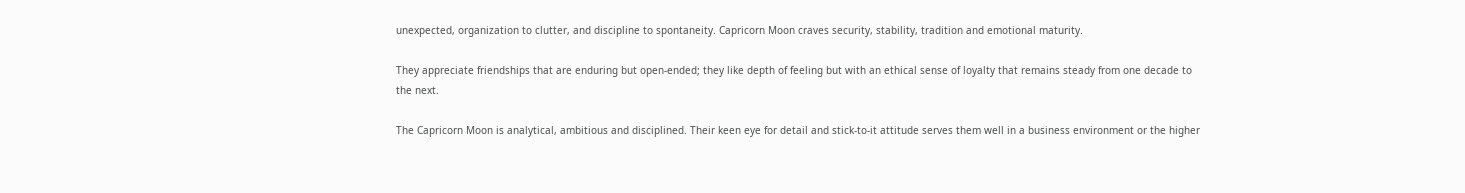unexpected, organization to clutter, and discipline to spontaneity. Capricorn Moon craves security, stability, tradition and emotional maturity.

They appreciate friendships that are enduring but open-ended; they like depth of feeling but with an ethical sense of loyalty that remains steady from one decade to the next.

The Capricorn Moon is analytical, ambitious and disciplined. Their keen eye for detail and stick-to-it attitude serves them well in a business environment or the higher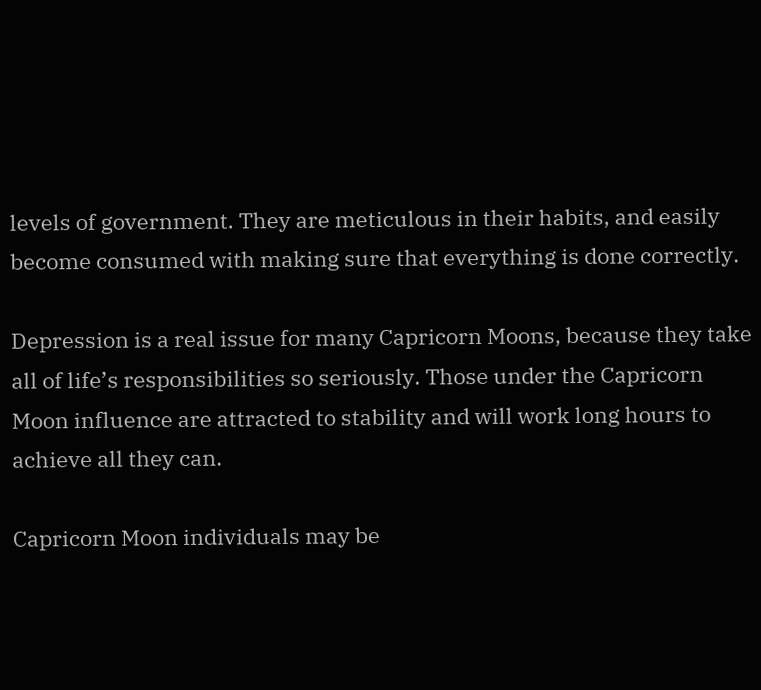levels of government. They are meticulous in their habits, and easily become consumed with making sure that everything is done correctly.

Depression is a real issue for many Capricorn Moons, because they take all of life’s responsibilities so seriously. Those under the Capricorn Moon influence are attracted to stability and will work long hours to achieve all they can.

Capricorn Moon individuals may be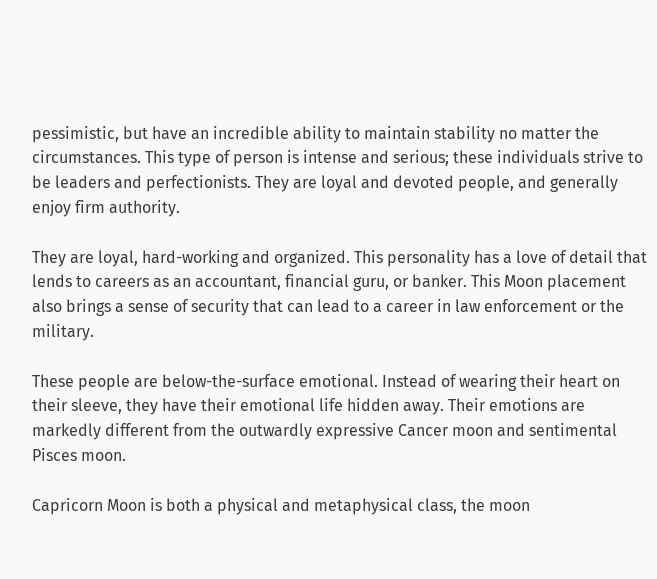pessimistic, but have an incredible ability to maintain stability no matter the circumstances. This type of person is intense and serious; these individuals strive to be leaders and perfectionists. They are loyal and devoted people, and generally enjoy firm authority.

They are loyal, hard-working and organized. This personality has a love of detail that lends to careers as an accountant, financial guru, or banker. This Moon placement also brings a sense of security that can lead to a career in law enforcement or the military.

These people are below-the-surface emotional. Instead of wearing their heart on their sleeve, they have their emotional life hidden away. Their emotions are markedly different from the outwardly expressive Cancer moon and sentimental Pisces moon.

Capricorn Moon is both a physical and metaphysical class, the moon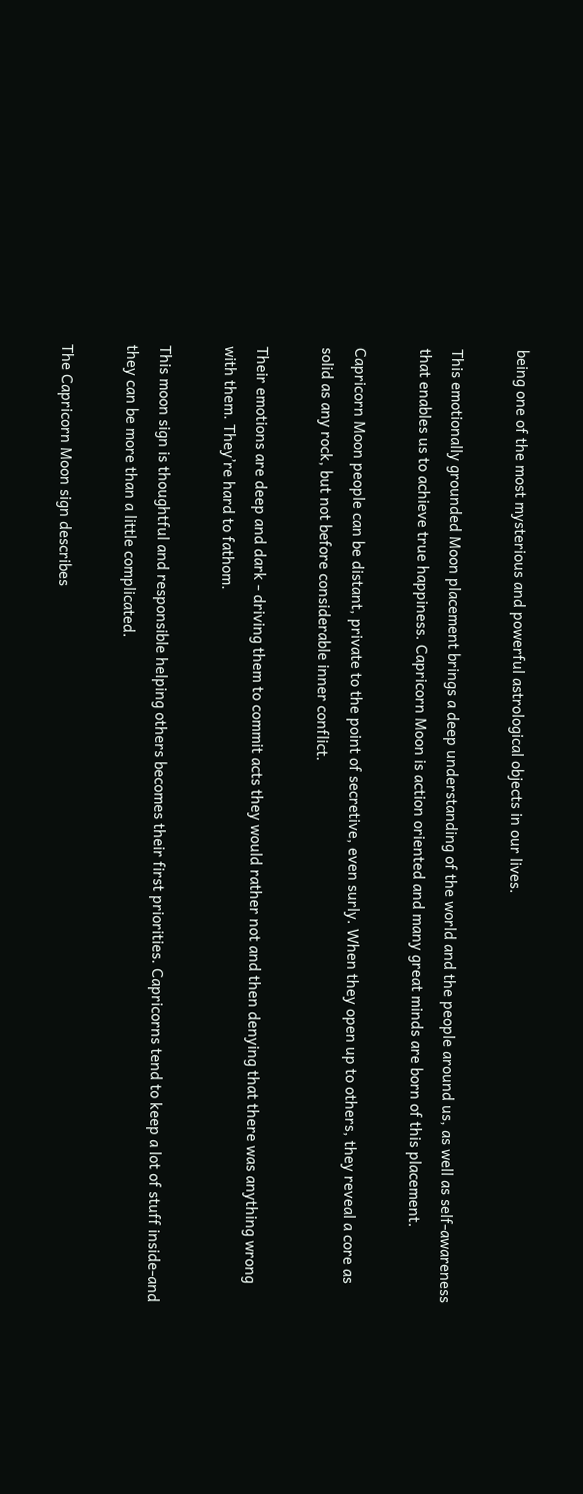being one of the most mysterious and powerful astrological objects in our lives.

This emotionally grounded Moon placement brings a deep understanding of the world and the people around us, as well as self-awareness that enables us to achieve true happiness. Capricorn Moon is action oriented and many great minds are born of this placement.

Capricorn Moon people can be distant, private to the point of secretive, even surly. When they open up to others, they reveal a core as solid as any rock, but not before considerable inner conflict.

Their emotions are deep and dark - driving them to commit acts they would rather not and then denying that there was anything wrong with them. They’re hard to fathom.

This moon sign is thoughtful and responsible helping others becomes their first priorities. Capricorns tend to keep a lot of stuff inside-and they can be more than a little complicated.

The Capricorn Moon sign describes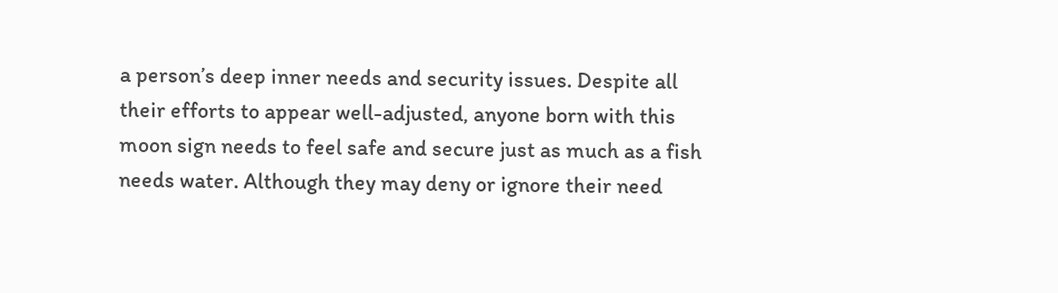a person’s deep inner needs and security issues. Despite all their efforts to appear well-adjusted, anyone born with this moon sign needs to feel safe and secure just as much as a fish needs water. Although they may deny or ignore their need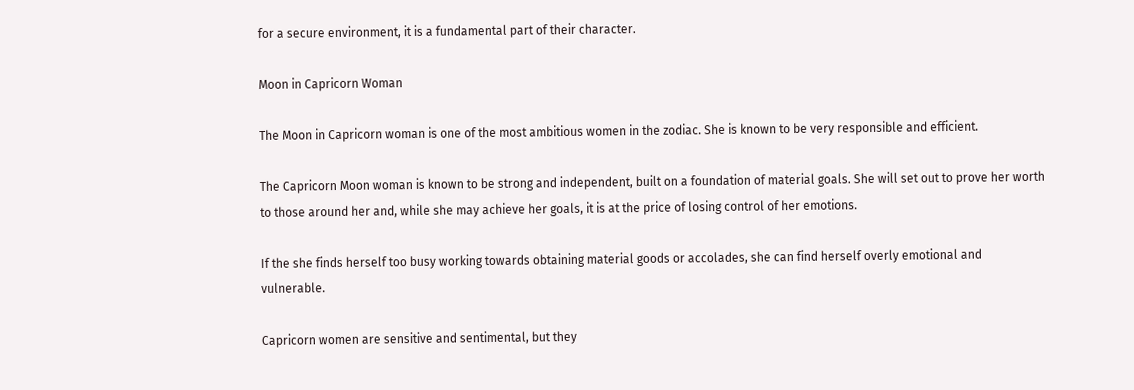for a secure environment, it is a fundamental part of their character.

Moon in Capricorn Woman

The Moon in Capricorn woman is one of the most ambitious women in the zodiac. She is known to be very responsible and efficient.

The Capricorn Moon woman is known to be strong and independent, built on a foundation of material goals. She will set out to prove her worth to those around her and, while she may achieve her goals, it is at the price of losing control of her emotions.

If the she finds herself too busy working towards obtaining material goods or accolades, she can find herself overly emotional and vulnerable.

Capricorn women are sensitive and sentimental, but they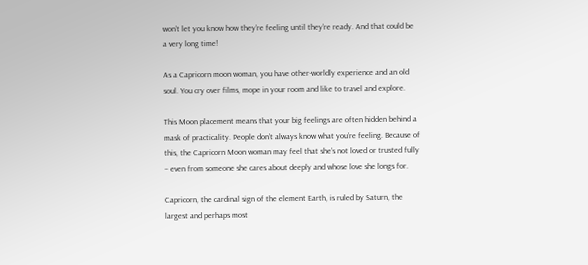won’t let you know how they’re feeling until they’re ready. And that could be a very long time!

As a Capricorn moon woman, you have other-worldly experience and an old soul. You cry over films, mope in your room and like to travel and explore.

This Moon placement means that your big feelings are often hidden behind a mask of practicality. People don’t always know what you’re feeling. Because of this, the Capricorn Moon woman may feel that she’s not loved or trusted fully – even from someone she cares about deeply and whose love she longs for.

Capricorn, the cardinal sign of the element Earth, is ruled by Saturn, the largest and perhaps most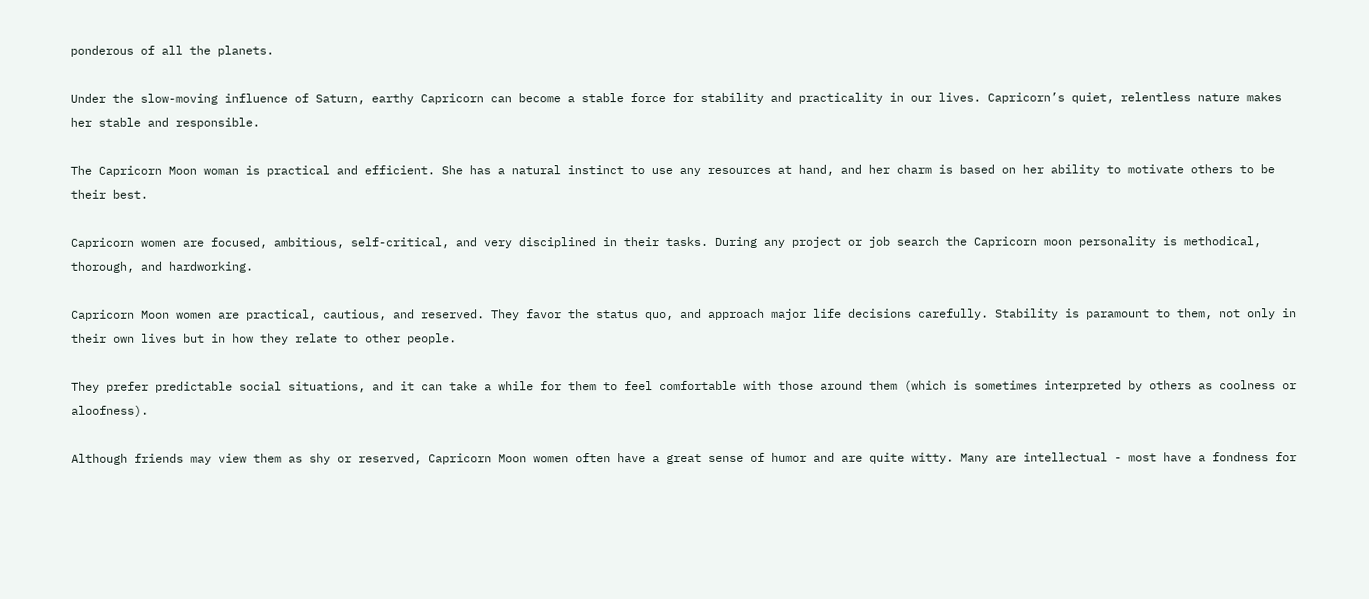ponderous of all the planets.

Under the slow-moving influence of Saturn, earthy Capricorn can become a stable force for stability and practicality in our lives. Capricorn’s quiet, relentless nature makes her stable and responsible.

The Capricorn Moon woman is practical and efficient. She has a natural instinct to use any resources at hand, and her charm is based on her ability to motivate others to be their best.

Capricorn women are focused, ambitious, self-critical, and very disciplined in their tasks. During any project or job search the Capricorn moon personality is methodical, thorough, and hardworking.

Capricorn Moon women are practical, cautious, and reserved. They favor the status quo, and approach major life decisions carefully. Stability is paramount to them, not only in their own lives but in how they relate to other people.

They prefer predictable social situations, and it can take a while for them to feel comfortable with those around them (which is sometimes interpreted by others as coolness or aloofness).

Although friends may view them as shy or reserved, Capricorn Moon women often have a great sense of humor and are quite witty. Many are intellectual - most have a fondness for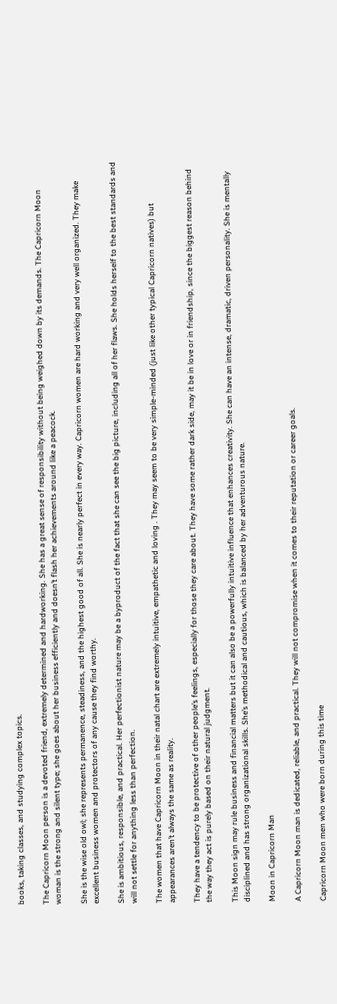books, taking classes, and studying complex topics.

The Capricorn Moon person is a devoted friend, extremely determined and hardworking. She has a great sense of responsibility without being weighed down by its demands. The Capricorn Moon woman is the strong and silent type; she goes about her business efficiently and doesn’t flash her achievements around like a peacock.

She is the wise old owl; she represents permanence, steadiness, and the highest good of all. She is nearly perfect in every way. Capricorn women are hard working and very well organized. They make excellent business women and protectors of any cause they find worthy.

She is ambitious, responsible, and practical. Her perfectionist nature may be a byproduct of the fact that she can see the big picture, including all of her flaws. She holds herself to the best standards and will not settle for anything less than perfection.

The women that have Capricorn Moon in their natal chart are extremely intuitive, empathetic and loving . They may seem to be very simple-minded (just like other typical Capricorn natives) but appearances aren’t always the same as reality.

They have a tendency to be protective of other people’s feelings, especially for those they care about. They have some rather dark side, may it be in love or in friendship, since the biggest reason behind the way they act is purely based on their natural judgment.

This Moon sign may rule business and financial matters but it can also be a powerfully intuitive influence that enhances creativity. She can have an intense, dramatic, driven personality. She is mentally disciplined and has strong organizational skills. She’s methodical and cautious, which is balanced by her adventurous nature.

Moon in Capricorn Man

A Capricorn Moon man is dedicated, reliable, and practical. They will not compromise when it comes to their reputation or career goals.

Capricorn Moon men who were born during this time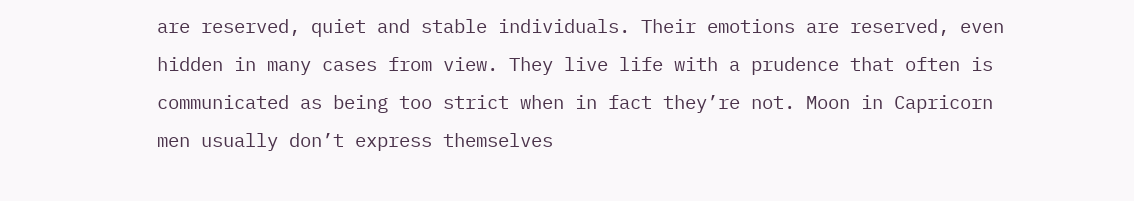are reserved, quiet and stable individuals. Their emotions are reserved, even hidden in many cases from view. They live life with a prudence that often is communicated as being too strict when in fact they’re not. Moon in Capricorn men usually don’t express themselves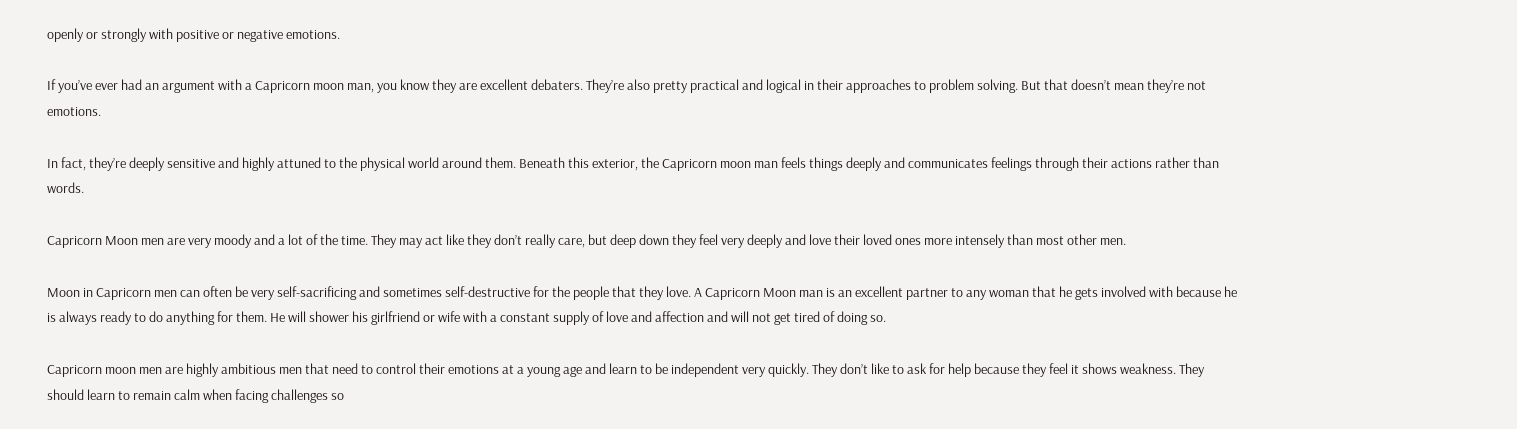openly or strongly with positive or negative emotions.

If you’ve ever had an argument with a Capricorn moon man, you know they are excellent debaters. They’re also pretty practical and logical in their approaches to problem solving. But that doesn’t mean they’re not emotions.

In fact, they’re deeply sensitive and highly attuned to the physical world around them. Beneath this exterior, the Capricorn moon man feels things deeply and communicates feelings through their actions rather than words.

Capricorn Moon men are very moody and a lot of the time. They may act like they don’t really care, but deep down they feel very deeply and love their loved ones more intensely than most other men.

Moon in Capricorn men can often be very self-sacrificing and sometimes self-destructive for the people that they love. A Capricorn Moon man is an excellent partner to any woman that he gets involved with because he is always ready to do anything for them. He will shower his girlfriend or wife with a constant supply of love and affection and will not get tired of doing so.

Capricorn moon men are highly ambitious men that need to control their emotions at a young age and learn to be independent very quickly. They don’t like to ask for help because they feel it shows weakness. They should learn to remain calm when facing challenges so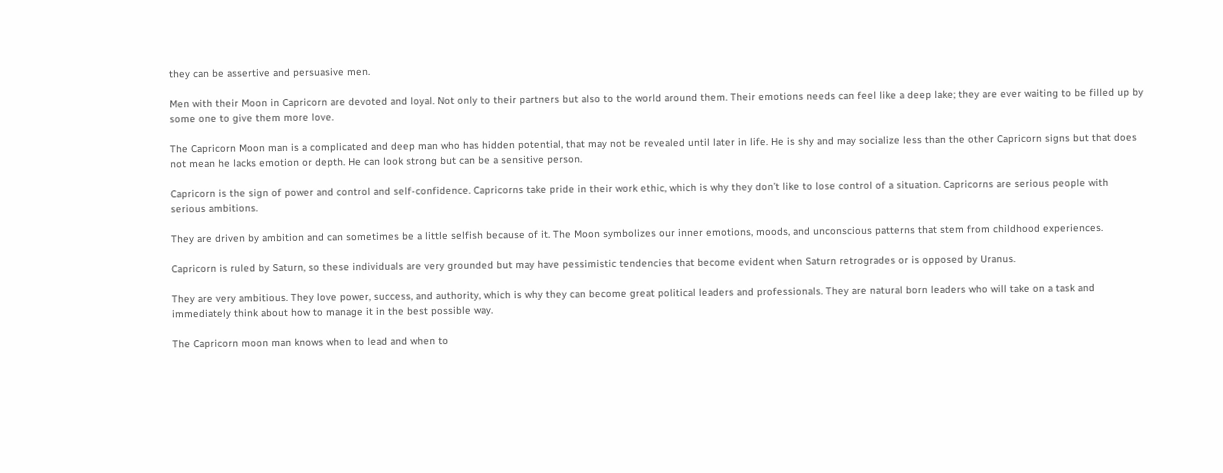they can be assertive and persuasive men.

Men with their Moon in Capricorn are devoted and loyal. Not only to their partners but also to the world around them. Their emotions needs can feel like a deep lake; they are ever waiting to be filled up by some one to give them more love.

The Capricorn Moon man is a complicated and deep man who has hidden potential, that may not be revealed until later in life. He is shy and may socialize less than the other Capricorn signs but that does not mean he lacks emotion or depth. He can look strong but can be a sensitive person.

Capricorn is the sign of power and control and self-confidence. Capricorns take pride in their work ethic, which is why they don’t like to lose control of a situation. Capricorns are serious people with serious ambitions.

They are driven by ambition and can sometimes be a little selfish because of it. The Moon symbolizes our inner emotions, moods, and unconscious patterns that stem from childhood experiences.

Capricorn is ruled by Saturn, so these individuals are very grounded but may have pessimistic tendencies that become evident when Saturn retrogrades or is opposed by Uranus.

They are very ambitious. They love power, success, and authority, which is why they can become great political leaders and professionals. They are natural born leaders who will take on a task and immediately think about how to manage it in the best possible way.

The Capricorn moon man knows when to lead and when to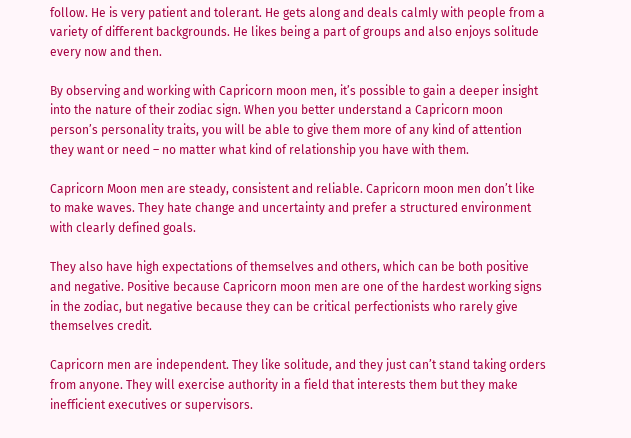follow. He is very patient and tolerant. He gets along and deals calmly with people from a variety of different backgrounds. He likes being a part of groups and also enjoys solitude every now and then.

By observing and working with Capricorn moon men, it’s possible to gain a deeper insight into the nature of their zodiac sign. When you better understand a Capricorn moon person’s personality traits, you will be able to give them more of any kind of attention they want or need – no matter what kind of relationship you have with them.

Capricorn Moon men are steady, consistent and reliable. Capricorn moon men don’t like to make waves. They hate change and uncertainty and prefer a structured environment with clearly defined goals.

They also have high expectations of themselves and others, which can be both positive and negative. Positive because Capricorn moon men are one of the hardest working signs in the zodiac, but negative because they can be critical perfectionists who rarely give themselves credit.

Capricorn men are independent. They like solitude, and they just can’t stand taking orders from anyone. They will exercise authority in a field that interests them but they make inefficient executives or supervisors.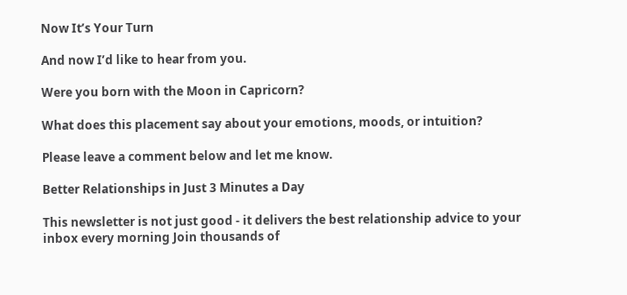Now It’s Your Turn

And now I’d like to hear from you.

Were you born with the Moon in Capricorn?

What does this placement say about your emotions, moods, or intuition?

Please leave a comment below and let me know.

Better Relationships in Just 3 Minutes a Day

This newsletter is not just good - it delivers the best relationship advice to your inbox every morning Join thousands of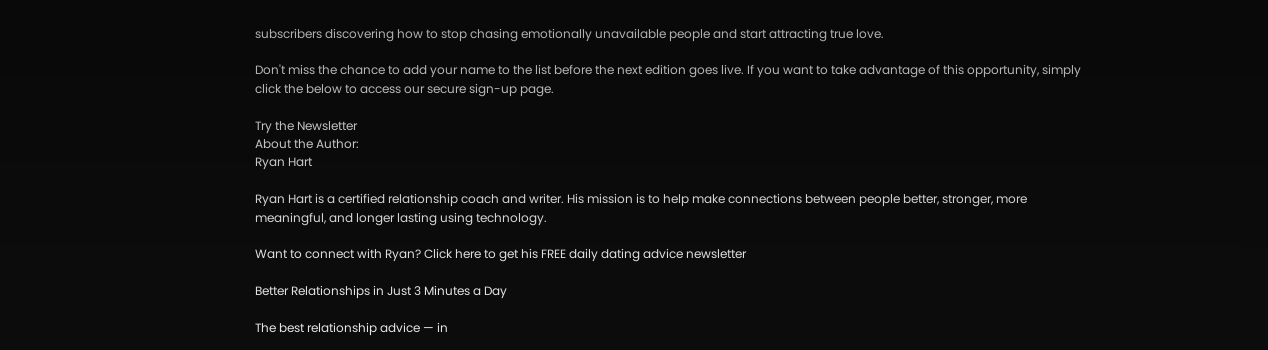subscribers discovering how to stop chasing emotionally unavailable people and start attracting true love.

Don't miss the chance to add your name to the list before the next edition goes live. If you want to take advantage of this opportunity, simply click the below to access our secure sign-up page.

Try the Newsletter
About the Author:
Ryan Hart

Ryan Hart is a certified relationship coach and writer. His mission is to help make connections between people better, stronger, more meaningful, and longer lasting using technology.

Want to connect with Ryan? Click here to get his FREE daily dating advice newsletter

Better Relationships in Just 3 Minutes a Day

The best relationship advice — in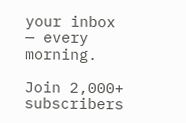your inbox — every morning.

Join 2,000+ subscribers